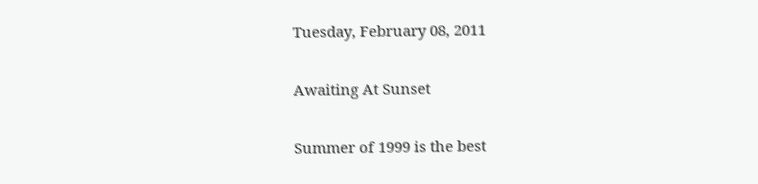Tuesday, February 08, 2011

Awaiting At Sunset

Summer of 1999 is the best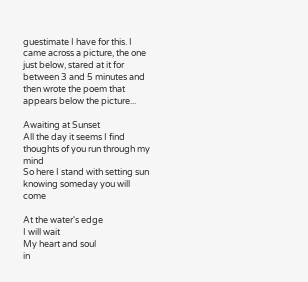guestimate I have for this. I came across a picture, the one just below, stared at it for between 3 and 5 minutes and then wrote the poem that appears below the picture...

Awaiting at Sunset
All the day it seems I find
thoughts of you run through my mind
So here I stand with setting sun
knowing someday you will come

At the water's edge
I will wait
My heart and soul
in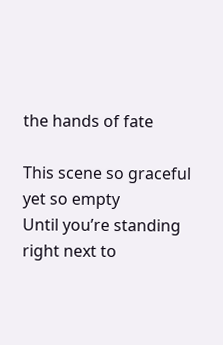the hands of fate

This scene so graceful
yet so empty
Until you’re standing
right next to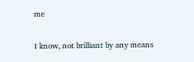me

I know, not brilliant by any means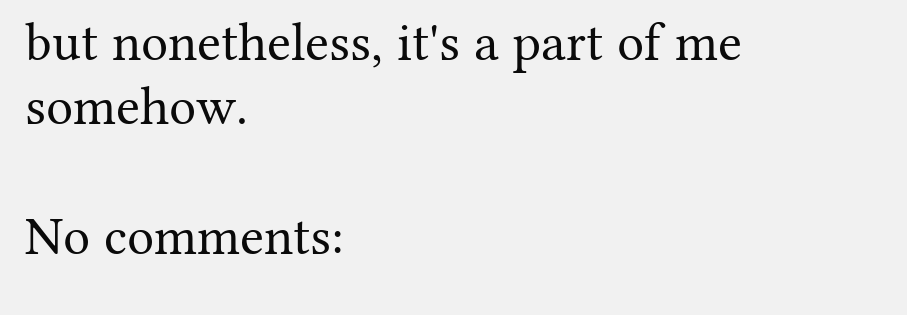but nonetheless, it's a part of me somehow.

No comments: